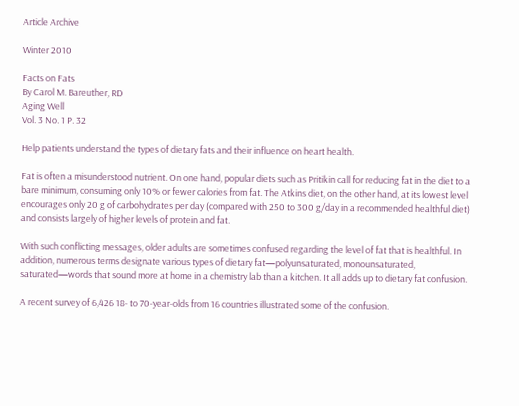Article Archive

Winter 2010

Facts on Fats
By Carol M. Bareuther, RD
Aging Well
Vol. 3 No. 1 P. 32

Help patients understand the types of dietary fats and their influence on heart health.

Fat is often a misunderstood nutrient. On one hand, popular diets such as Pritikin call for reducing fat in the diet to a bare minimum, consuming only 10% or fewer calories from fat. The Atkins diet, on the other hand, at its lowest level encourages only 20 g of carbohydrates per day (compared with 250 to 300 g/day in a recommended healthful diet) and consists largely of higher levels of protein and fat.

With such conflicting messages, older adults are sometimes confused regarding the level of fat that is healthful. In addition, numerous terms designate various types of dietary fat—polyunsaturated, monounsaturated, saturated—words that sound more at home in a chemistry lab than a kitchen. It all adds up to dietary fat confusion.

A recent survey of 6,426 18- to 70-year-olds from 16 countries illustrated some of the confusion.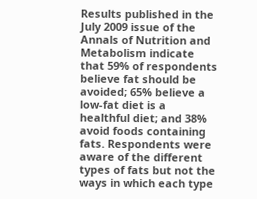Results published in the July 2009 issue of the Annals of Nutrition and Metabolism indicate that 59% of respondents believe fat should be avoided; 65% believe a low-fat diet is a healthful diet; and 38% avoid foods containing fats. Respondents were aware of the different types of fats but not the ways in which each type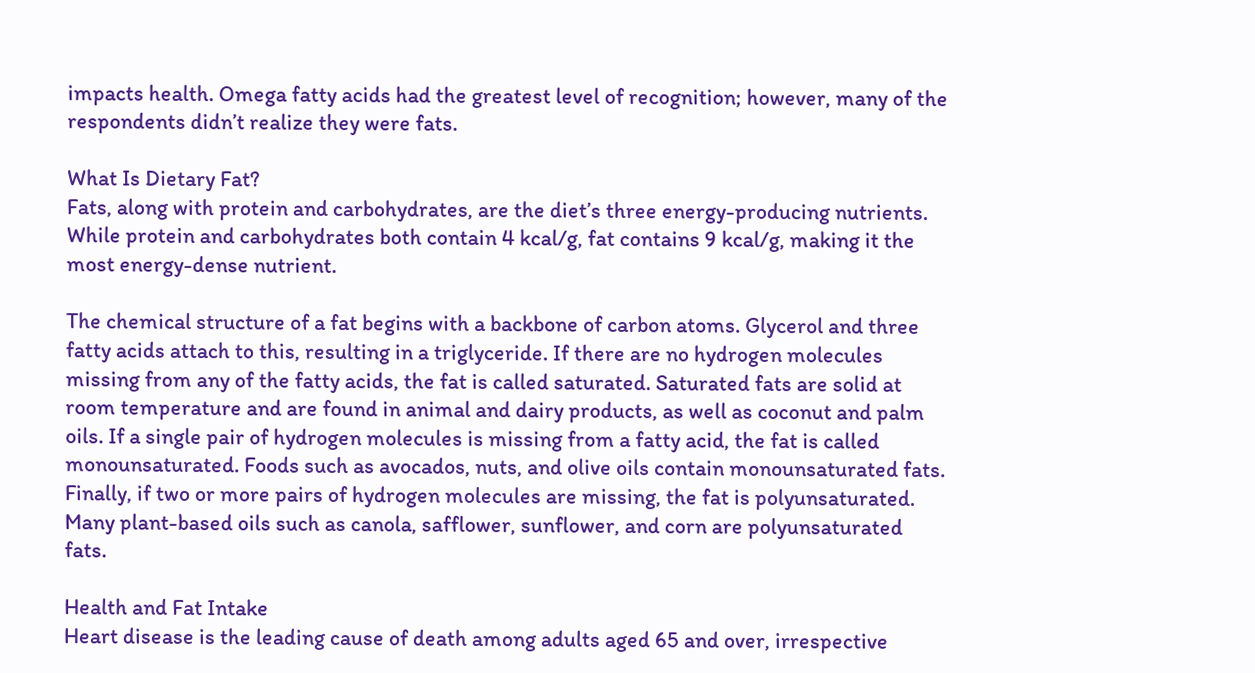impacts health. Omega fatty acids had the greatest level of recognition; however, many of the respondents didn’t realize they were fats.

What Is Dietary Fat?
Fats, along with protein and carbohydrates, are the diet’s three energy-producing nutrients. While protein and carbohydrates both contain 4 kcal/g, fat contains 9 kcal/g, making it the most energy-dense nutrient.

The chemical structure of a fat begins with a backbone of carbon atoms. Glycerol and three fatty acids attach to this, resulting in a triglyceride. If there are no hydrogen molecules missing from any of the fatty acids, the fat is called saturated. Saturated fats are solid at room temperature and are found in animal and dairy products, as well as coconut and palm oils. If a single pair of hydrogen molecules is missing from a fatty acid, the fat is called monounsaturated. Foods such as avocados, nuts, and olive oils contain monounsaturated fats. Finally, if two or more pairs of hydrogen molecules are missing, the fat is polyunsaturated. Many plant-based oils such as canola, safflower, sunflower, and corn are polyunsaturated fats.

Health and Fat Intake
Heart disease is the leading cause of death among adults aged 65 and over, irrespective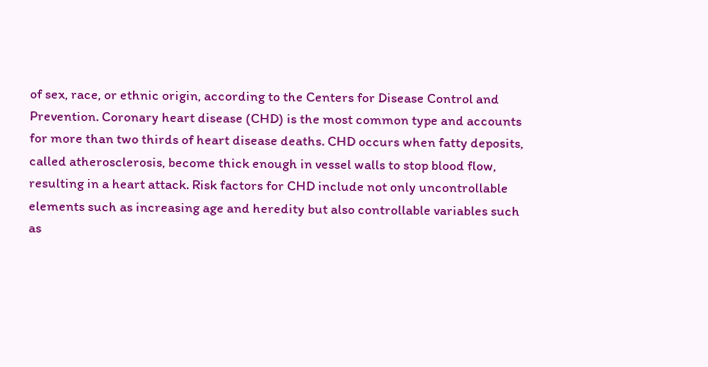of sex, race, or ethnic origin, according to the Centers for Disease Control and Prevention. Coronary heart disease (CHD) is the most common type and accounts for more than two thirds of heart disease deaths. CHD occurs when fatty deposits, called atherosclerosis, become thick enough in vessel walls to stop blood flow, resulting in a heart attack. Risk factors for CHD include not only uncontrollable elements such as increasing age and heredity but also controllable variables such as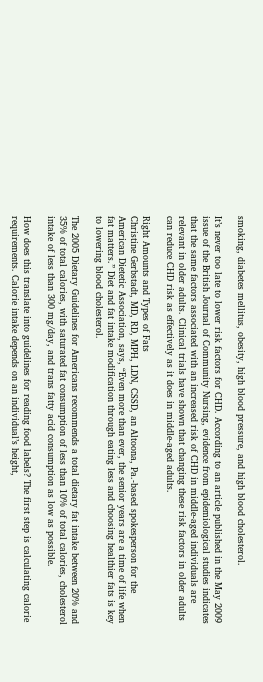smoking, diabetes mellitus, obesity, high blood pressure, and high blood cholesterol.

It’s never too late to lower risk factors for CHD. According to an article published in the May 2009 issue of the British Journal of Community Nursing, evidence from epidemiological studies indicates that the same factors associated with an increased risk of CHD in middle-aged individuals are relevant in older adults. Clinical trials have shown that changing these risk factors in older adults can reduce CHD risk as effectively as it does in middle-aged adults.

Right Amounts and Types of Fats
Christine Gerbstadt, MD, RD, MPH, LDN, CSSD, an Altoona, Pa.-based spokesperson for the American Dietetic Association, says, “Even more than ever, the senior years are a time of life when fat matters.” Diet and fat intake modification through eating less and choosing healthier fats is key to lowering blood cholesterol.

The 2005 Dietary Guidelines for Americans recommends a total dietary fat intake between 20% and 35% of total calories, with saturated fat consumption of less than 10% of total calories, cholesterol intake of less than 300 mg/day, and trans fatty acid consumption as low as possible.

How does this translate into guidelines for reading food labels? The first step is calculating calorie requirements. Calorie intake depends on an individual’s height,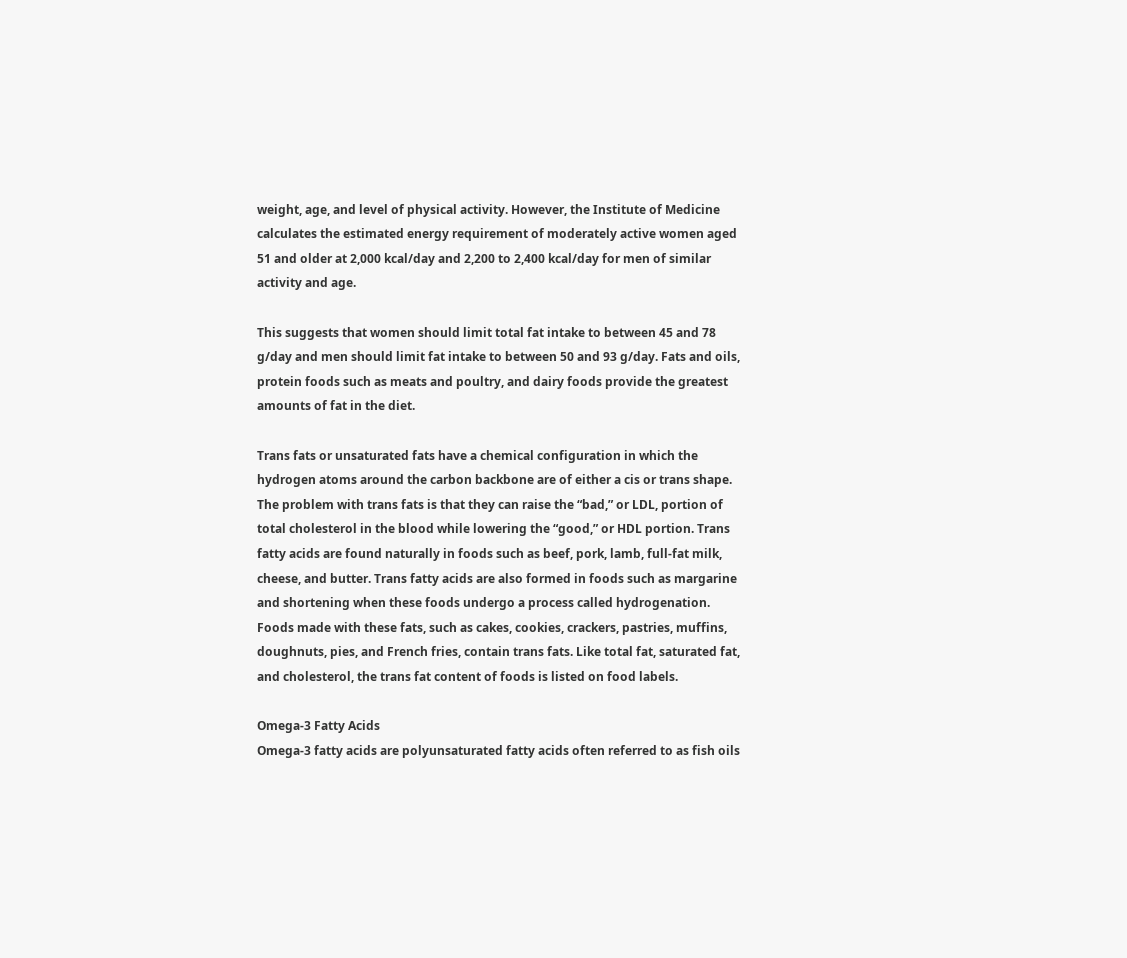weight, age, and level of physical activity. However, the Institute of Medicine calculates the estimated energy requirement of moderately active women aged 51 and older at 2,000 kcal/day and 2,200 to 2,400 kcal/day for men of similar activity and age.

This suggests that women should limit total fat intake to between 45 and 78 g/day and men should limit fat intake to between 50 and 93 g/day. Fats and oils, protein foods such as meats and poultry, and dairy foods provide the greatest amounts of fat in the diet.

Trans fats or unsaturated fats have a chemical configuration in which the hydrogen atoms around the carbon backbone are of either a cis or trans shape. The problem with trans fats is that they can raise the “bad,” or LDL, portion of total cholesterol in the blood while lowering the “good,” or HDL portion. Trans fatty acids are found naturally in foods such as beef, pork, lamb, full-fat milk, cheese, and butter. Trans fatty acids are also formed in foods such as margarine and shortening when these foods undergo a process called hydrogenation. Foods made with these fats, such as cakes, cookies, crackers, pastries, muffins, doughnuts, pies, and French fries, contain trans fats. Like total fat, saturated fat, and cholesterol, the trans fat content of foods is listed on food labels.

Omega-3 Fatty Acids
Omega-3 fatty acids are polyunsaturated fatty acids often referred to as fish oils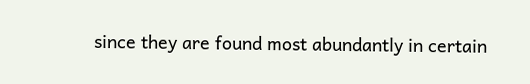since they are found most abundantly in certain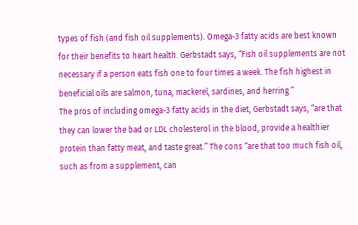types of fish (and fish oil supplements). Omega-3 fatty acids are best known for their benefits to heart health. Gerbstadt says, “Fish oil supplements are not necessary if a person eats fish one to four times a week. The fish highest in beneficial oils are salmon, tuna, mackerel, sardines, and herring.”
The pros of including omega-3 fatty acids in the diet, Gerbstadt says, “are that they can lower the bad or LDL cholesterol in the blood, provide a healthier protein than fatty meat, and taste great.” The cons “are that too much fish oil, such as from a supplement, can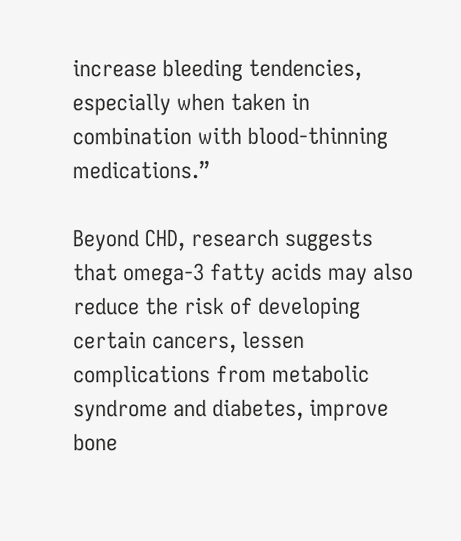increase bleeding tendencies, especially when taken in combination with blood-thinning medications.”

Beyond CHD, research suggests that omega-3 fatty acids may also reduce the risk of developing certain cancers, lessen complications from metabolic syndrome and diabetes, improve bone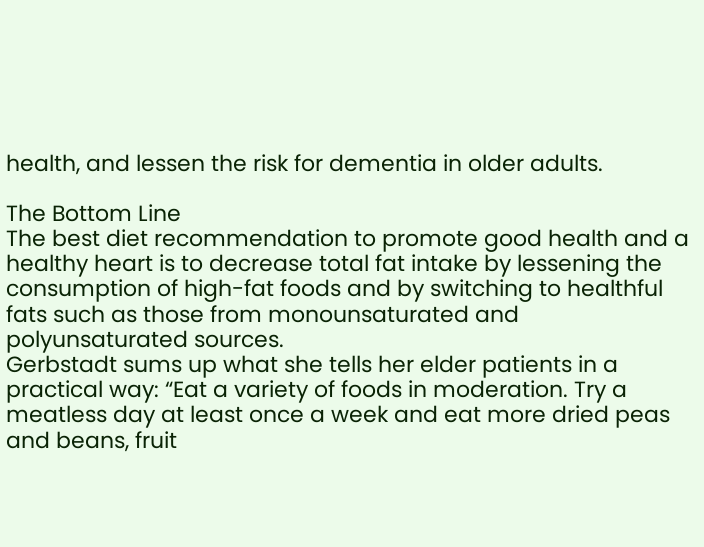health, and lessen the risk for dementia in older adults.

The Bottom Line
The best diet recommendation to promote good health and a healthy heart is to decrease total fat intake by lessening the consumption of high-fat foods and by switching to healthful fats such as those from monounsaturated and polyunsaturated sources.
Gerbstadt sums up what she tells her elder patients in a practical way: “Eat a variety of foods in moderation. Try a meatless day at least once a week and eat more dried peas and beans, fruit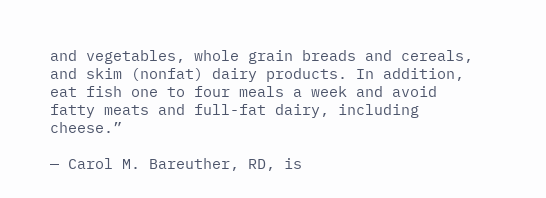and vegetables, whole grain breads and cereals, and skim (nonfat) dairy products. In addition, eat fish one to four meals a week and avoid fatty meats and full-fat dairy, including cheese.”

— Carol M. Bareuther, RD, is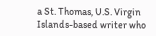a St. Thomas, U.S. Virgin Islands-based writer who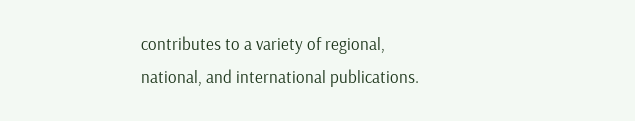contributes to a variety of regional, national, and international publications.